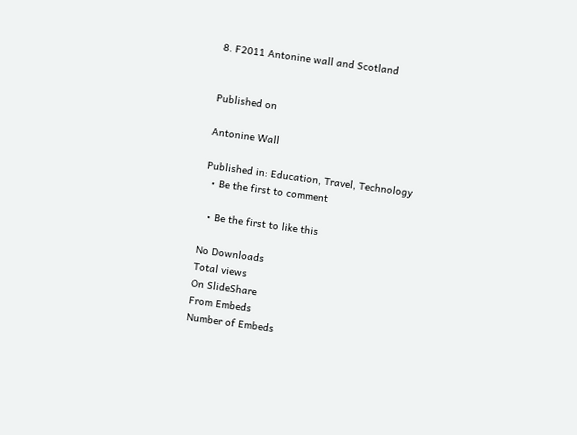8. F2011 Antonine wall and Scotland


Published on

Antonine Wall

Published in: Education, Travel, Technology
  • Be the first to comment

  • Be the first to like this

No Downloads
Total views
On SlideShare
From Embeds
Number of Embeds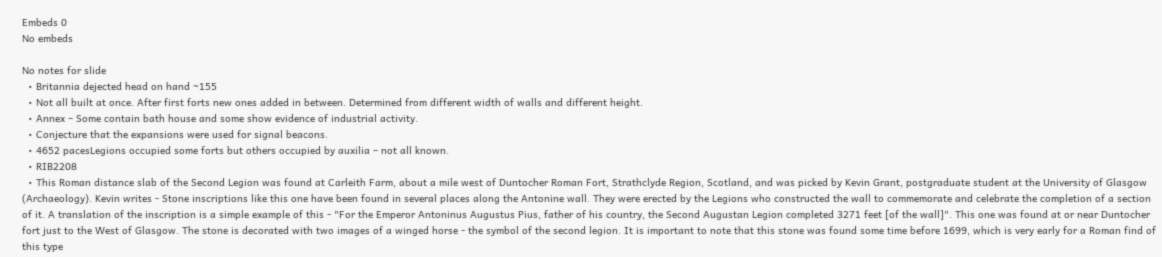Embeds 0
No embeds

No notes for slide
  • Britannia dejected head on hand ~155
  • Not all built at once. After first forts new ones added in between. Determined from different width of walls and different height.
  • Annex – Some contain bath house and some show evidence of industrial activity.
  • Conjecture that the expansions were used for signal beacons.
  • 4652 pacesLegions occupied some forts but others occupied by auxilia – not all known.
  • RIB2208
  • This Roman distance slab of the Second Legion was found at Carleith Farm, about a mile west of Duntocher Roman Fort, Strathclyde Region, Scotland, and was picked by Kevin Grant, postgraduate student at the University of Glasgow (Archaeology). Kevin writes - Stone inscriptions like this one have been found in several places along the Antonine wall. They were erected by the Legions who constructed the wall to commemorate and celebrate the completion of a section of it. A translation of the inscription is a simple example of this - "For the Emperor Antoninus Augustus Pius, father of his country, the Second Augustan Legion completed 3271 feet [of the wall]". This one was found at or near Duntocher fort just to the West of Glasgow. The stone is decorated with two images of a winged horse - the symbol of the second legion. It is important to note that this stone was found some time before 1699, which is very early for a Roman find of this type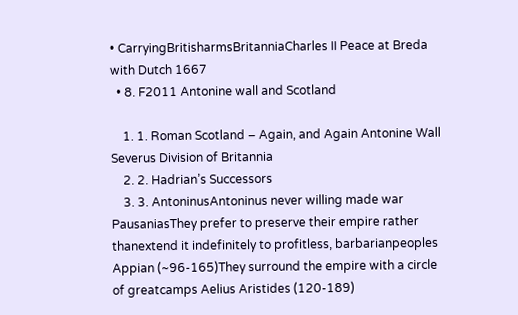• CarryingBritisharmsBritanniaCharles II Peace at Breda with Dutch 1667
  • 8. F2011 Antonine wall and Scotland

    1. 1. Roman Scotland – Again, and Again Antonine Wall Severus Division of Britannia
    2. 2. Hadrian’s Successors
    3. 3. AntoninusAntoninus never willing made war PausaniasThey prefer to preserve their empire rather thanextend it indefinitely to profitless, barbarianpeoples Appian (~96-165)They surround the empire with a circle of greatcamps Aelius Aristides (120-189)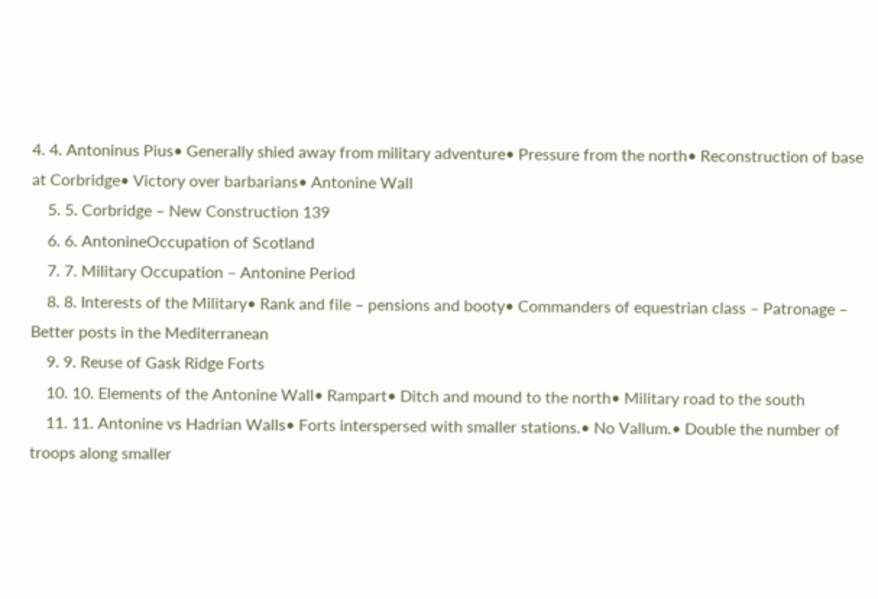4. 4. Antoninus Pius• Generally shied away from military adventure• Pressure from the north• Reconstruction of base at Corbridge• Victory over barbarians• Antonine Wall
    5. 5. Corbridge – New Construction 139
    6. 6. AntonineOccupation of Scotland
    7. 7. Military Occupation – Antonine Period
    8. 8. Interests of the Military• Rank and file – pensions and booty• Commanders of equestrian class – Patronage – Better posts in the Mediterranean
    9. 9. Reuse of Gask Ridge Forts
    10. 10. Elements of the Antonine Wall• Rampart• Ditch and mound to the north• Military road to the south
    11. 11. Antonine vs Hadrian Walls• Forts interspersed with smaller stations.• No Vallum.• Double the number of troops along smaller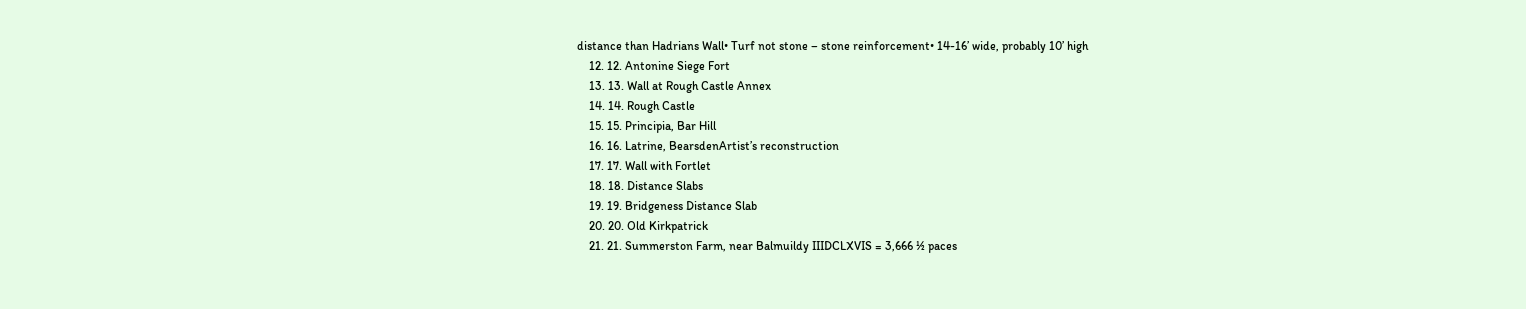distance than Hadrians Wall• Turf not stone – stone reinforcement• 14-16’ wide, probably 10’ high
    12. 12. Antonine Siege Fort
    13. 13. Wall at Rough Castle Annex
    14. 14. Rough Castle
    15. 15. Principia, Bar Hill
    16. 16. Latrine, BearsdenArtist’s reconstruction
    17. 17. Wall with Fortlet
    18. 18. Distance Slabs
    19. 19. Bridgeness Distance Slab
    20. 20. Old Kirkpatrick
    21. 21. Summerston Farm, near Balmuildy IIIDCLXVIS = 3,666 ½ paces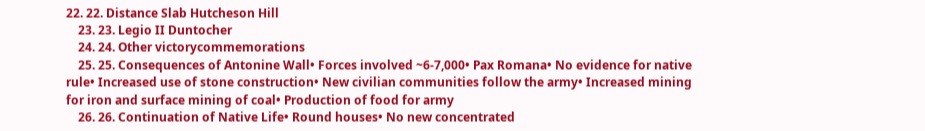22. 22. Distance Slab Hutcheson Hill
    23. 23. Legio II Duntocher
    24. 24. Other victorycommemorations
    25. 25. Consequences of Antonine Wall• Forces involved ~6-7,000• Pax Romana• No evidence for native rule• Increased use of stone construction• New civilian communities follow the army• Increased mining for iron and surface mining of coal• Production of food for army
    26. 26. Continuation of Native Life• Round houses• No new concentrated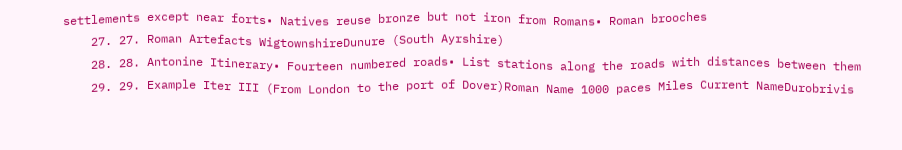settlements except near forts• Natives reuse bronze but not iron from Romans• Roman brooches
    27. 27. Roman Artefacts WigtownshireDunure (South Ayrshire)
    28. 28. Antonine Itinerary• Fourteen numbered roads• List stations along the roads with distances between them
    29. 29. Example Iter III (From London to the port of Dover)Roman Name 1000 paces Miles Current NameDurobrivis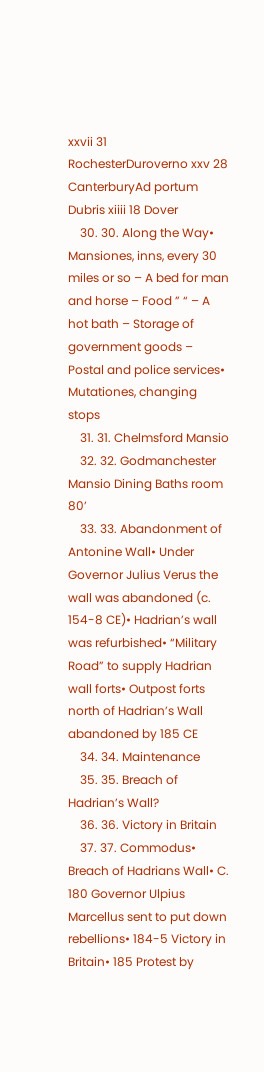xxvii 31 RochesterDuroverno xxv 28 CanterburyAd portum Dubris xiiii 18 Dover
    30. 30. Along the Way• Mansiones, inns, every 30 miles or so – A bed for man and horse – Food ” “ – A hot bath – Storage of government goods – Postal and police services• Mutationes, changing stops
    31. 31. Chelmsford Mansio
    32. 32. Godmanchester Mansio Dining Baths room 80’
    33. 33. Abandonment of Antonine Wall• Under Governor Julius Verus the wall was abandoned (c. 154-8 CE)• Hadrian’s wall was refurbished• “Military Road” to supply Hadrian wall forts• Outpost forts north of Hadrian’s Wall abandoned by 185 CE
    34. 34. Maintenance
    35. 35. Breach of Hadrian’s Wall?
    36. 36. Victory in Britain
    37. 37. Commodus• Breach of Hadrians Wall• C. 180 Governor Ulpius Marcellus sent to put down rebellions• 184-5 Victory in Britain• 185 Protest by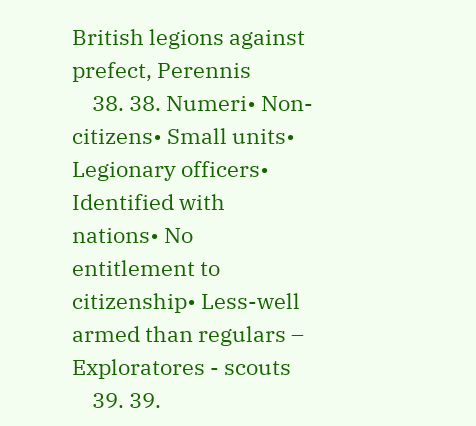British legions against prefect, Perennis
    38. 38. Numeri• Non-citizens• Small units• Legionary officers• Identified with nations• No entitlement to citizenship• Less-well armed than regulars – Exploratores - scouts
    39. 39.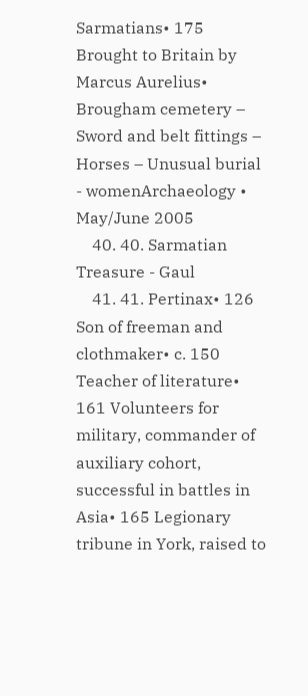Sarmatians• 175 Brought to Britain by Marcus Aurelius• Brougham cemetery – Sword and belt fittings – Horses – Unusual burial - womenArchaeology • May/June 2005
    40. 40. Sarmatian Treasure - Gaul
    41. 41. Pertinax• 126 Son of freeman and clothmaker• c. 150 Teacher of literature• 161 Volunteers for military, commander of auxiliary cohort, successful in battles in Asia• 165 Legionary tribune in York, raised to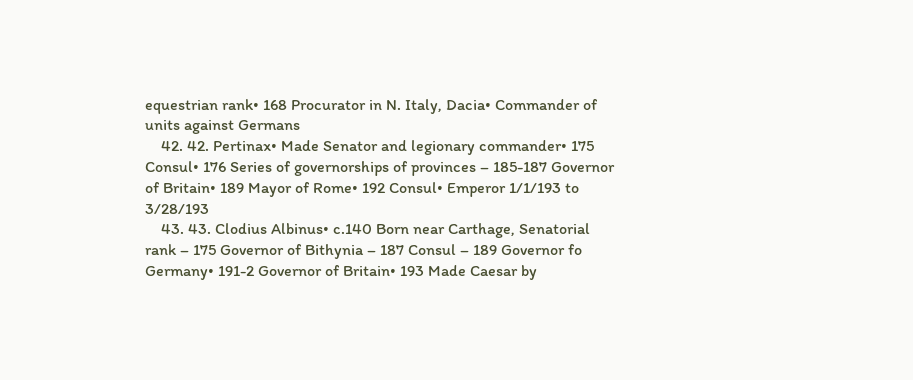equestrian rank• 168 Procurator in N. Italy, Dacia• Commander of units against Germans
    42. 42. Pertinax• Made Senator and legionary commander• 175 Consul• 176 Series of governorships of provinces – 185-187 Governor of Britain• 189 Mayor of Rome• 192 Consul• Emperor 1/1/193 to 3/28/193
    43. 43. Clodius Albinus• c.140 Born near Carthage, Senatorial rank – 175 Governor of Bithynia – 187 Consul – 189 Governor fo Germany• 191-2 Governor of Britain• 193 Made Caesar by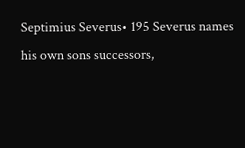Septimius Severus• 195 Severus names his own sons successors,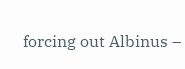forcing out Albinus –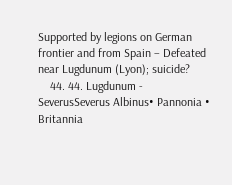Supported by legions on German frontier and from Spain – Defeated near Lugdunum (Lyon); suicide?
    44. 44. Lugdunum - SeverusSeverus Albinus• Pannonia • Britannia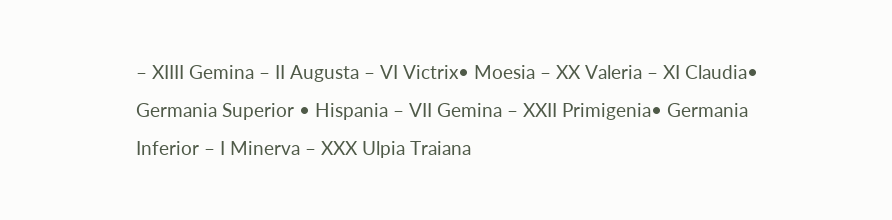– XIIII Gemina – II Augusta – VI Victrix• Moesia – XX Valeria – XI Claudia• Germania Superior • Hispania – VII Gemina – XXII Primigenia• Germania Inferior – I Minerva – XXX Ulpia Traiana